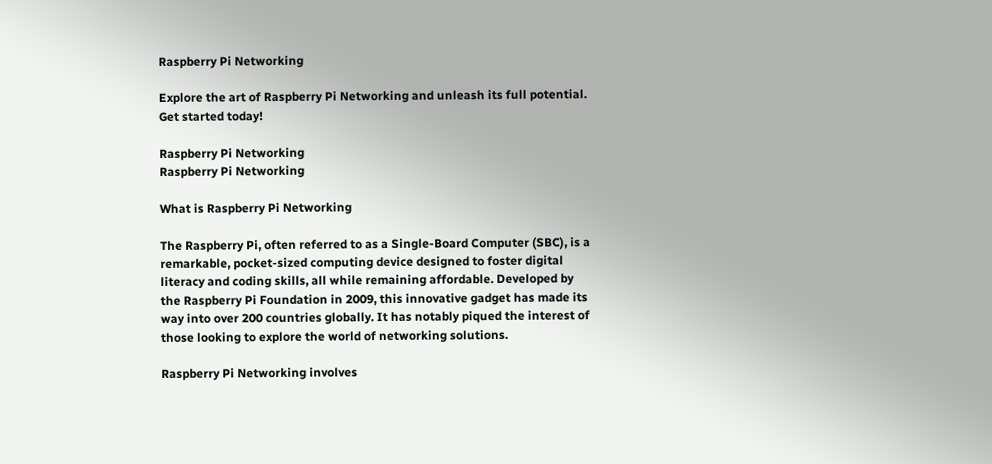Raspberry Pi Networking

Explore the art of Raspberry Pi Networking and unleash its full potential. Get started today!

Raspberry Pi Networking
Raspberry Pi Networking

What is Raspberry Pi Networking

The Raspberry Pi, often referred to as a Single-Board Computer (SBC), is a remarkable, pocket-sized computing device designed to foster digital literacy and coding skills, all while remaining affordable. Developed by the Raspberry Pi Foundation in 2009, this innovative gadget has made its way into over 200 countries globally. It has notably piqued the interest of those looking to explore the world of networking solutions.

Raspberry Pi Networking involves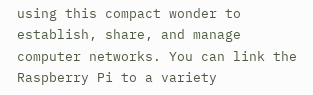using this compact wonder to establish, share, and manage computer networks. You can link the Raspberry Pi to a variety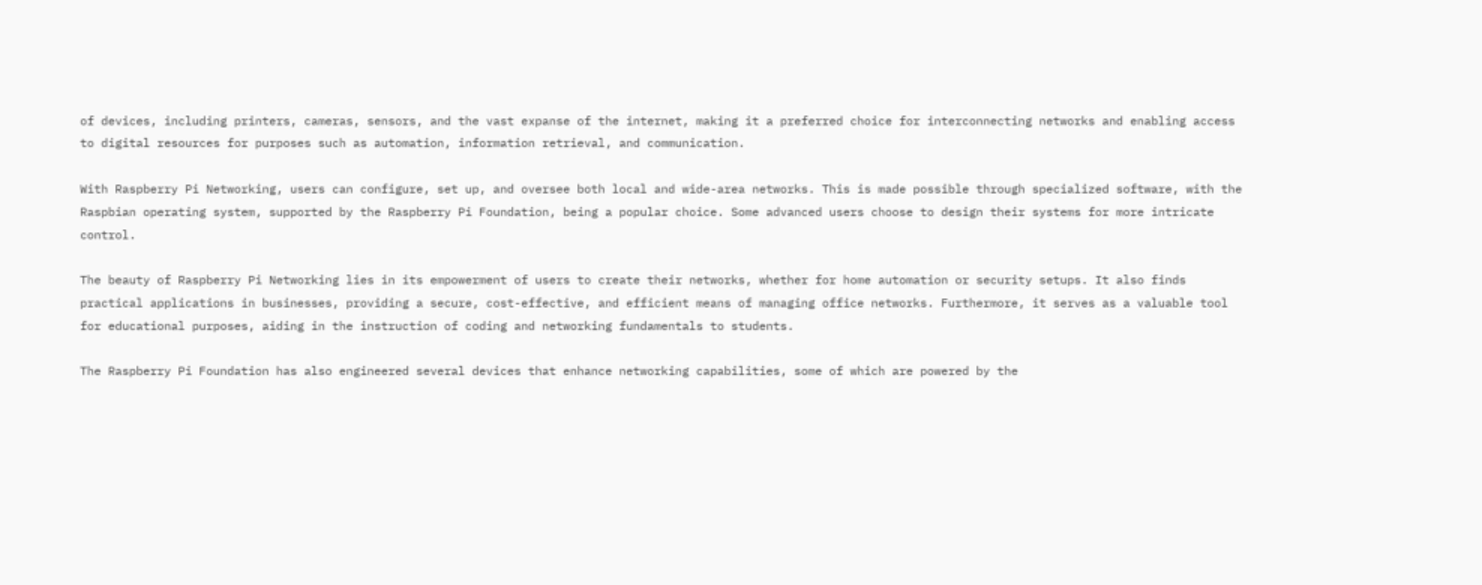of devices, including printers, cameras, sensors, and the vast expanse of the internet, making it a preferred choice for interconnecting networks and enabling access to digital resources for purposes such as automation, information retrieval, and communication.

With Raspberry Pi Networking, users can configure, set up, and oversee both local and wide-area networks. This is made possible through specialized software, with the Raspbian operating system, supported by the Raspberry Pi Foundation, being a popular choice. Some advanced users choose to design their systems for more intricate control.

The beauty of Raspberry Pi Networking lies in its empowerment of users to create their networks, whether for home automation or security setups. It also finds practical applications in businesses, providing a secure, cost-effective, and efficient means of managing office networks. Furthermore, it serves as a valuable tool for educational purposes, aiding in the instruction of coding and networking fundamentals to students.

The Raspberry Pi Foundation has also engineered several devices that enhance networking capabilities, some of which are powered by the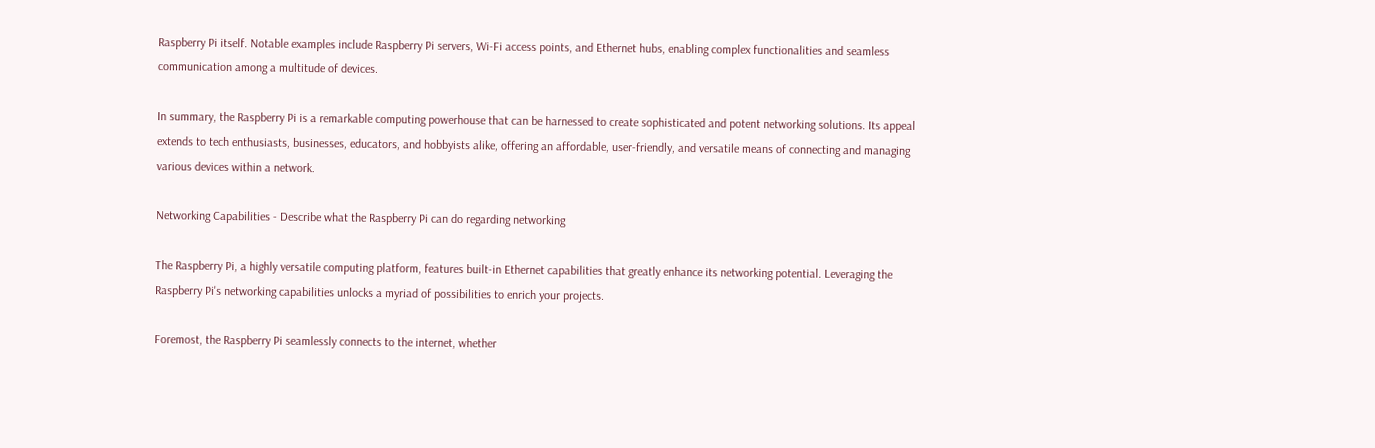Raspberry Pi itself. Notable examples include Raspberry Pi servers, Wi-Fi access points, and Ethernet hubs, enabling complex functionalities and seamless communication among a multitude of devices.

In summary, the Raspberry Pi is a remarkable computing powerhouse that can be harnessed to create sophisticated and potent networking solutions. Its appeal extends to tech enthusiasts, businesses, educators, and hobbyists alike, offering an affordable, user-friendly, and versatile means of connecting and managing various devices within a network.

Networking Capabilities - Describe what the Raspberry Pi can do regarding networking

The Raspberry Pi, a highly versatile computing platform, features built-in Ethernet capabilities that greatly enhance its networking potential. Leveraging the Raspberry Pi's networking capabilities unlocks a myriad of possibilities to enrich your projects.

Foremost, the Raspberry Pi seamlessly connects to the internet, whether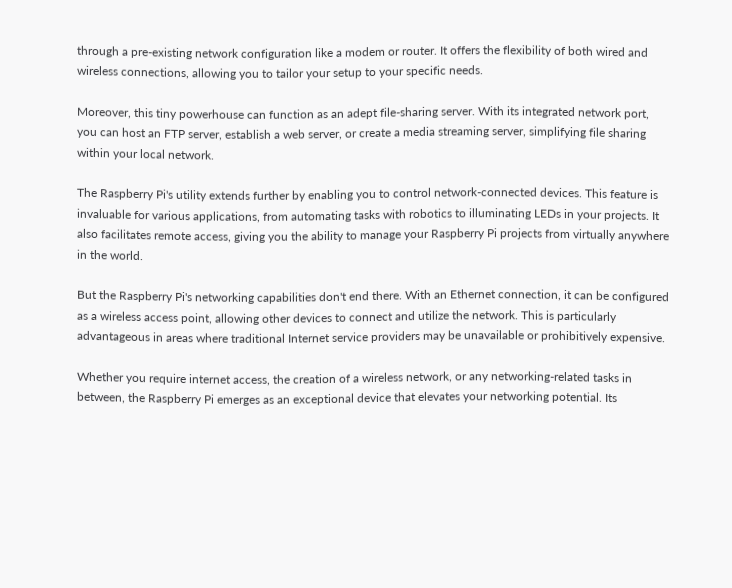through a pre-existing network configuration like a modem or router. It offers the flexibility of both wired and wireless connections, allowing you to tailor your setup to your specific needs.

Moreover, this tiny powerhouse can function as an adept file-sharing server. With its integrated network port, you can host an FTP server, establish a web server, or create a media streaming server, simplifying file sharing within your local network.

The Raspberry Pi's utility extends further by enabling you to control network-connected devices. This feature is invaluable for various applications, from automating tasks with robotics to illuminating LEDs in your projects. It also facilitates remote access, giving you the ability to manage your Raspberry Pi projects from virtually anywhere in the world.

But the Raspberry Pi's networking capabilities don't end there. With an Ethernet connection, it can be configured as a wireless access point, allowing other devices to connect and utilize the network. This is particularly advantageous in areas where traditional Internet service providers may be unavailable or prohibitively expensive.

Whether you require internet access, the creation of a wireless network, or any networking-related tasks in between, the Raspberry Pi emerges as an exceptional device that elevates your networking potential. Its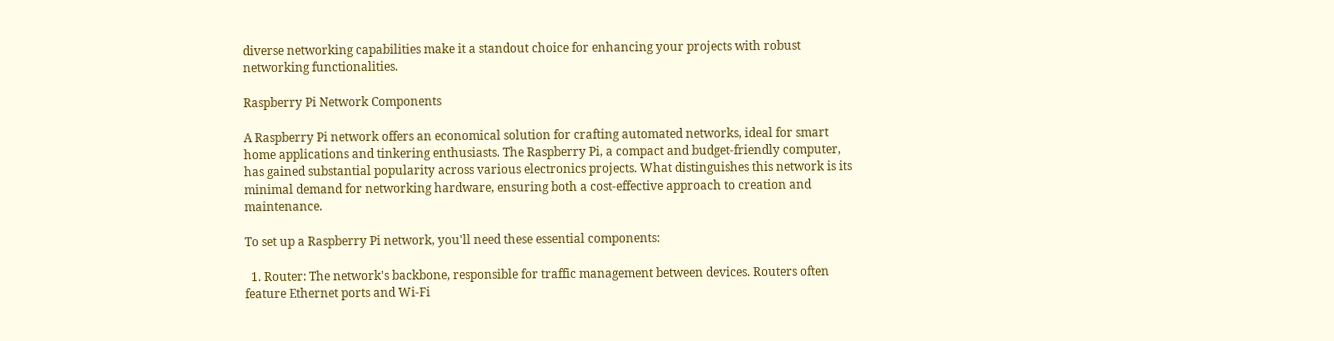diverse networking capabilities make it a standout choice for enhancing your projects with robust networking functionalities.

Raspberry Pi Network Components

A Raspberry Pi network offers an economical solution for crafting automated networks, ideal for smart home applications and tinkering enthusiasts. The Raspberry Pi, a compact and budget-friendly computer, has gained substantial popularity across various electronics projects. What distinguishes this network is its minimal demand for networking hardware, ensuring both a cost-effective approach to creation and maintenance.

To set up a Raspberry Pi network, you'll need these essential components:

  1. Router: The network's backbone, responsible for traffic management between devices. Routers often feature Ethernet ports and Wi-Fi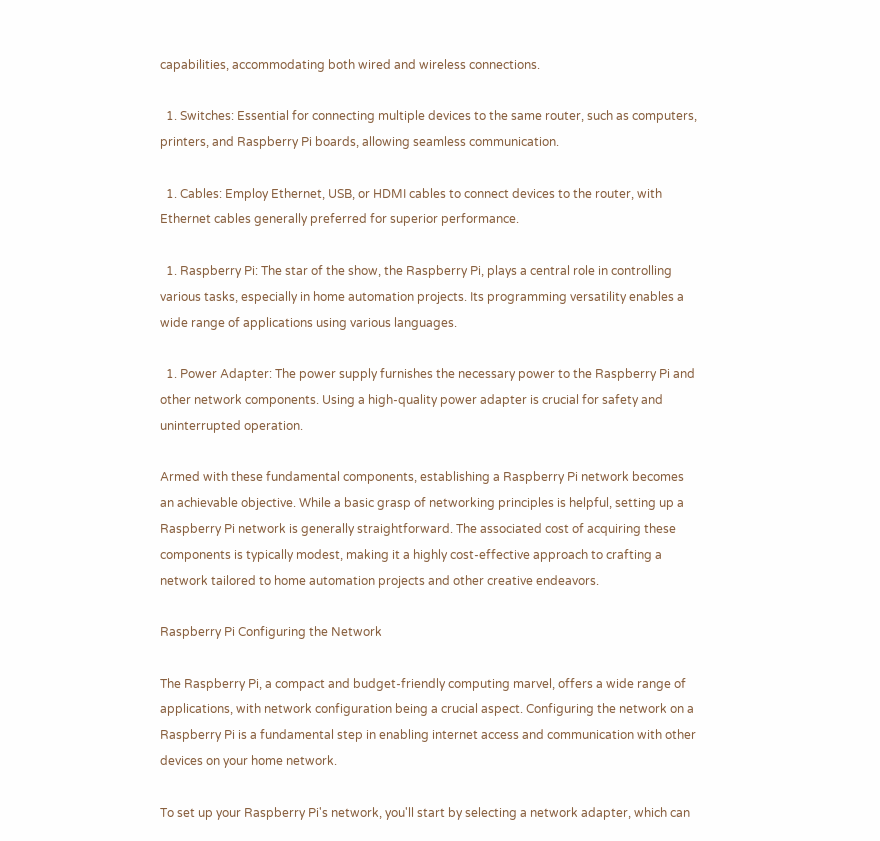capabilities, accommodating both wired and wireless connections.

  1. Switches: Essential for connecting multiple devices to the same router, such as computers, printers, and Raspberry Pi boards, allowing seamless communication.

  1. Cables: Employ Ethernet, USB, or HDMI cables to connect devices to the router, with Ethernet cables generally preferred for superior performance.

  1. Raspberry Pi: The star of the show, the Raspberry Pi, plays a central role in controlling various tasks, especially in home automation projects. Its programming versatility enables a wide range of applications using various languages.

  1. Power Adapter: The power supply furnishes the necessary power to the Raspberry Pi and other network components. Using a high-quality power adapter is crucial for safety and uninterrupted operation.

Armed with these fundamental components, establishing a Raspberry Pi network becomes an achievable objective. While a basic grasp of networking principles is helpful, setting up a Raspberry Pi network is generally straightforward. The associated cost of acquiring these components is typically modest, making it a highly cost-effective approach to crafting a network tailored to home automation projects and other creative endeavors.

Raspberry Pi Configuring the Network

The Raspberry Pi, a compact and budget-friendly computing marvel, offers a wide range of applications, with network configuration being a crucial aspect. Configuring the network on a Raspberry Pi is a fundamental step in enabling internet access and communication with other devices on your home network.

To set up your Raspberry Pi's network, you'll start by selecting a network adapter, which can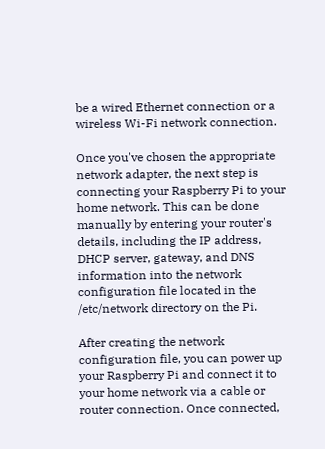be a wired Ethernet connection or a wireless Wi-Fi network connection.

Once you've chosen the appropriate network adapter, the next step is connecting your Raspberry Pi to your home network. This can be done manually by entering your router's details, including the IP address, DHCP server, gateway, and DNS information into the network configuration file located in the /etc/network directory on the Pi.

After creating the network configuration file, you can power up your Raspberry Pi and connect it to your home network via a cable or router connection. Once connected,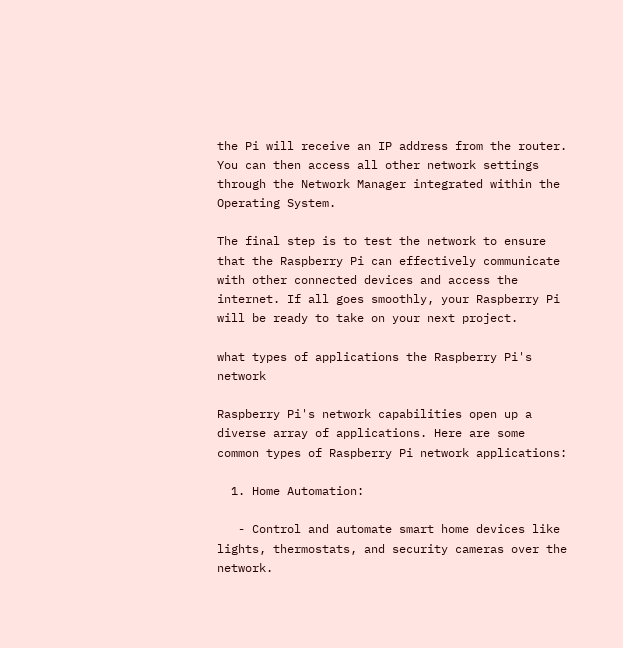the Pi will receive an IP address from the router. You can then access all other network settings through the Network Manager integrated within the Operating System.

The final step is to test the network to ensure that the Raspberry Pi can effectively communicate with other connected devices and access the internet. If all goes smoothly, your Raspberry Pi will be ready to take on your next project.

what types of applications the Raspberry Pi's network

Raspberry Pi's network capabilities open up a diverse array of applications. Here are some common types of Raspberry Pi network applications:

  1. Home Automation:

   - Control and automate smart home devices like lights, thermostats, and security cameras over the network.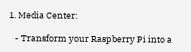1. Media Center:

   - Transform your Raspberry Pi into a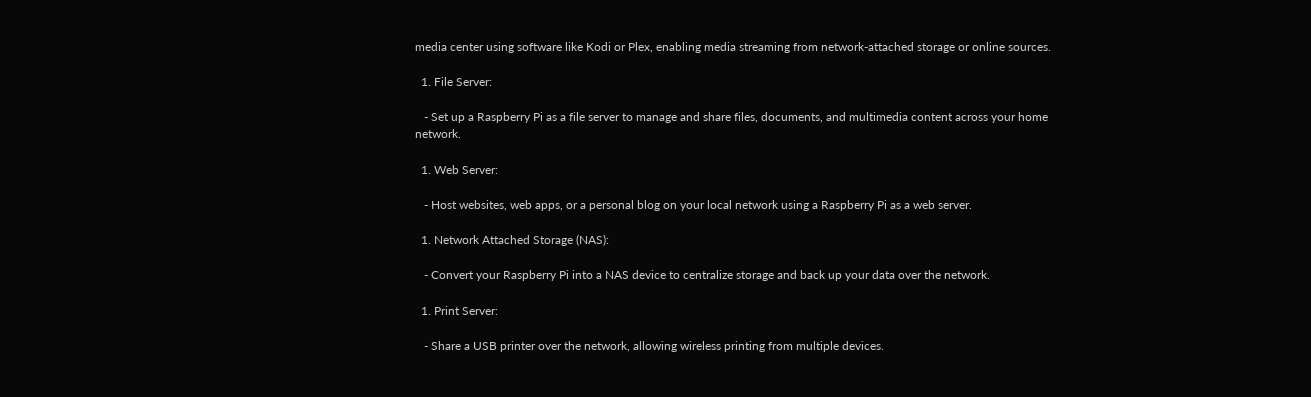media center using software like Kodi or Plex, enabling media streaming from network-attached storage or online sources.

  1. File Server:

   - Set up a Raspberry Pi as a file server to manage and share files, documents, and multimedia content across your home network.

  1. Web Server:

   - Host websites, web apps, or a personal blog on your local network using a Raspberry Pi as a web server.

  1. Network Attached Storage (NAS):

   - Convert your Raspberry Pi into a NAS device to centralize storage and back up your data over the network.

  1. Print Server:

   - Share a USB printer over the network, allowing wireless printing from multiple devices.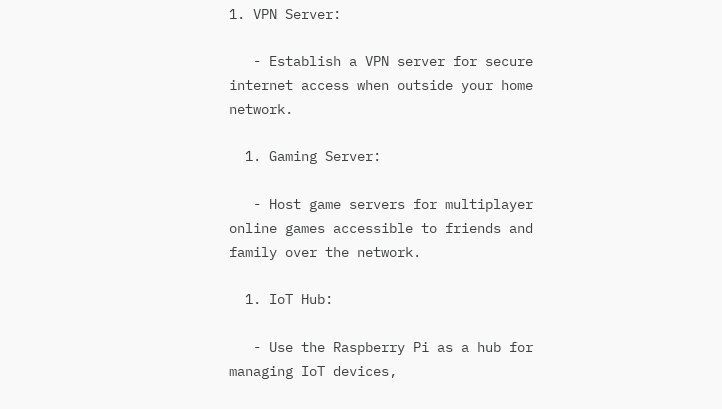1. VPN Server:

   - Establish a VPN server for secure internet access when outside your home network.

  1. Gaming Server:

   - Host game servers for multiplayer online games accessible to friends and family over the network.

  1. IoT Hub:

   - Use the Raspberry Pi as a hub for managing IoT devices,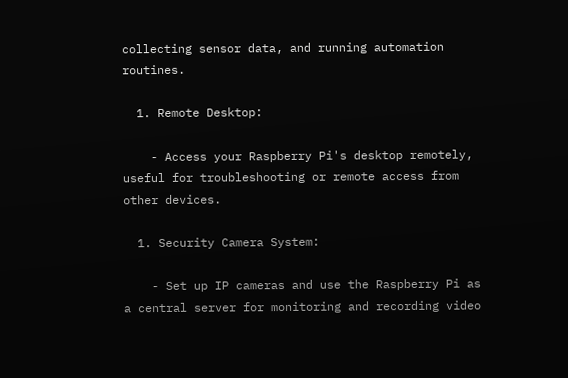collecting sensor data, and running automation routines.

  1. Remote Desktop:

    - Access your Raspberry Pi's desktop remotely, useful for troubleshooting or remote access from other devices.

  1. Security Camera System:

    - Set up IP cameras and use the Raspberry Pi as a central server for monitoring and recording video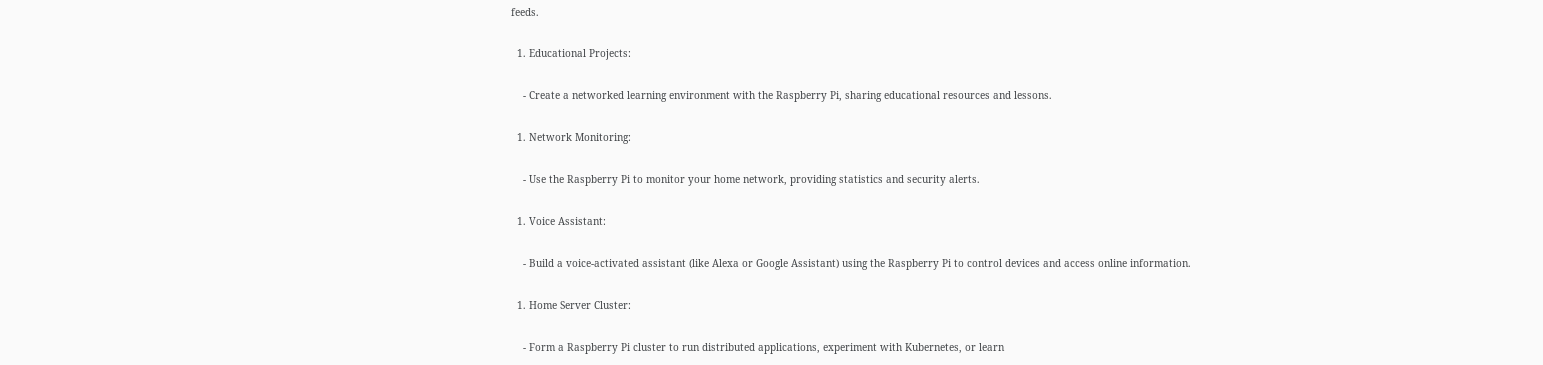feeds.

  1. Educational Projects:

    - Create a networked learning environment with the Raspberry Pi, sharing educational resources and lessons.

  1. Network Monitoring:

    - Use the Raspberry Pi to monitor your home network, providing statistics and security alerts.

  1. Voice Assistant:

    - Build a voice-activated assistant (like Alexa or Google Assistant) using the Raspberry Pi to control devices and access online information.

  1. Home Server Cluster:

    - Form a Raspberry Pi cluster to run distributed applications, experiment with Kubernetes, or learn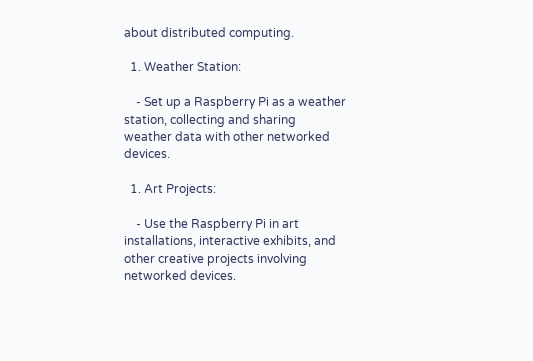about distributed computing.

  1. Weather Station:

    - Set up a Raspberry Pi as a weather station, collecting and sharing weather data with other networked devices.

  1. Art Projects:

    - Use the Raspberry Pi in art installations, interactive exhibits, and other creative projects involving networked devices.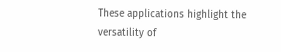These applications highlight the versatility of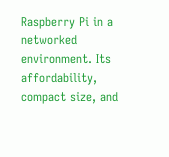Raspberry Pi in a networked environment. Its affordability, compact size, and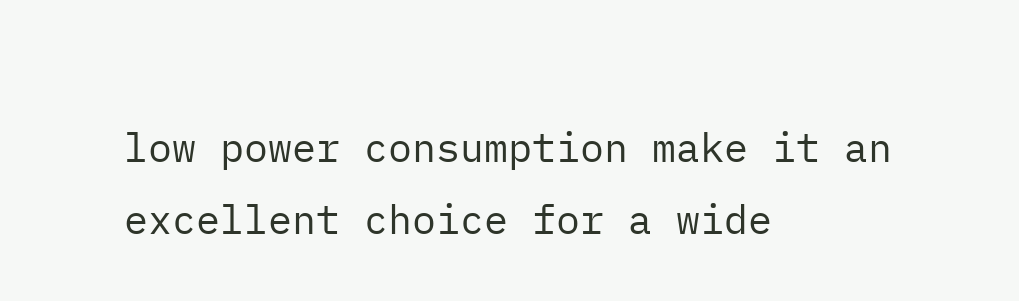low power consumption make it an excellent choice for a wide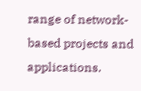range of network-based projects and applications.